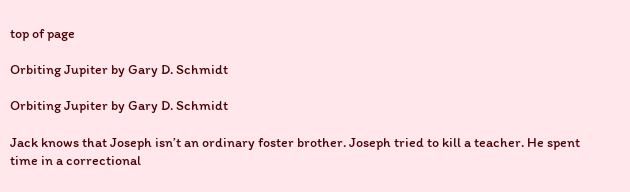top of page

Orbiting Jupiter by Gary D. Schmidt

Orbiting Jupiter by Gary D. Schmidt

Jack knows that Joseph isn’t an ordinary foster brother. Joseph tried to kill a teacher. He spent time in a correctional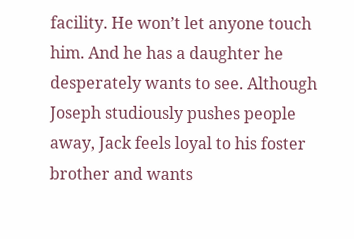facility. He won’t let anyone touch him. And he has a daughter he desperately wants to see. Although Joseph studiously pushes people away, Jack feels loyal to his foster brother and wants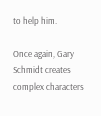to help him.

Once again, Gary Schmidt creates complex characters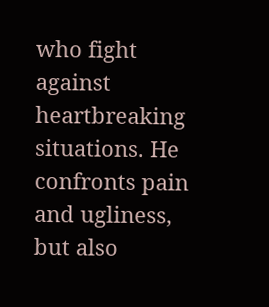who fight against heartbreaking situations. He confronts pain and ugliness, but also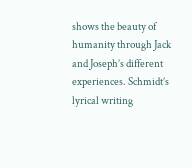shows the beauty of humanity through Jack and Joseph’s different experiences. Schmidt’s lyrical writing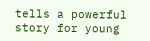tells a powerful story for young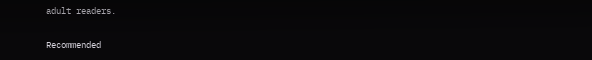adult readers.

Recommended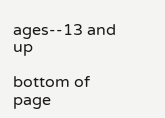ages--13 and up

bottom of page